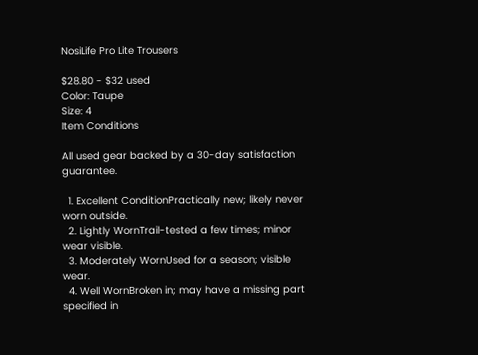NosiLife Pro Lite Trousers

$28.80 - $32 used
Color: Taupe
Size: 4
Item Conditions

All used gear backed by a 30-day satisfaction guarantee.

  1. Excellent ConditionPractically new; likely never worn outside.
  2. Lightly WornTrail-tested a few times; minor wear visible.
  3. Moderately WornUsed for a season; visible wear.
  4. Well WornBroken in; may have a missing part specified in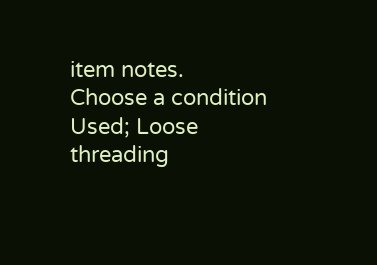item notes.
Choose a condition
Used; Loose threading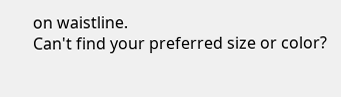on waistline.
Can't find your preferred size or color?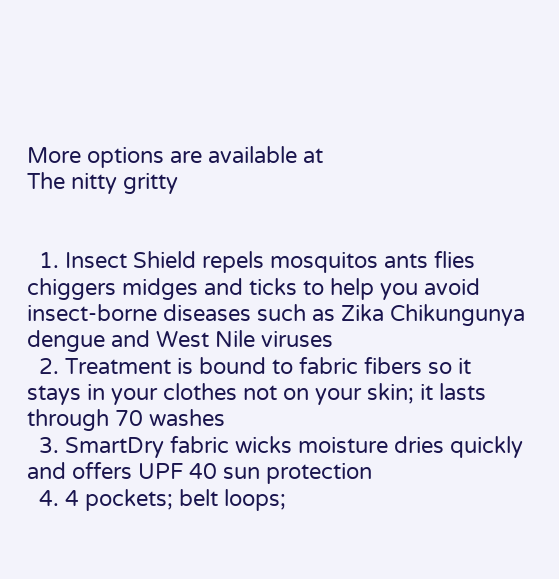More options are available at
The nitty gritty


  1. Insect Shield repels mosquitos ants flies chiggers midges and ticks to help you avoid insect-borne diseases such as Zika Chikungunya dengue and West Nile viruses
  2. Treatment is bound to fabric fibers so it stays in your clothes not on your skin; it lasts through 70 washes
  3. SmartDry fabric wicks moisture dries quickly and offers UPF 40 sun protection
  4. 4 pockets; belt loops;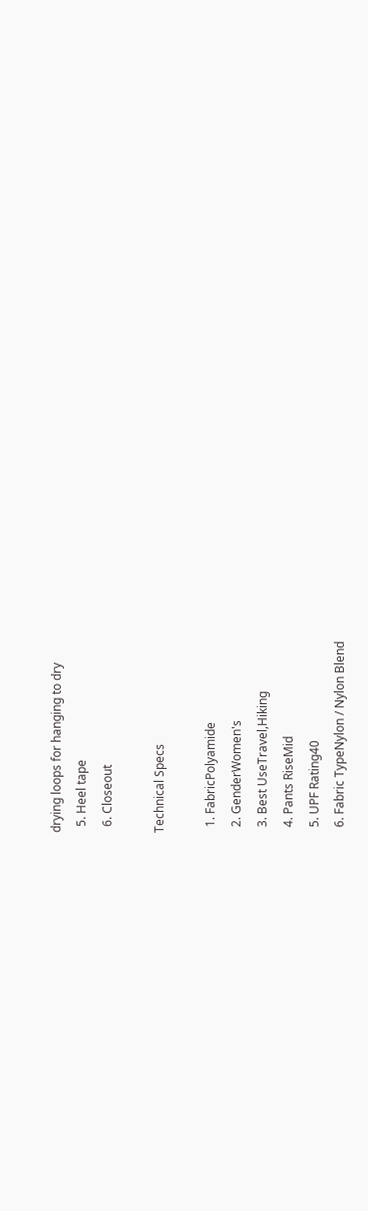drying loops for hanging to dry
  5. Heel tape
  6. Closeout

Technical Specs

  1. FabricPolyamide
  2. GenderWomen's
  3. Best UseTravel,Hiking
  4. Pants RiseMid
  5. UPF Rating40
  6. Fabric TypeNylon / Nylon Blend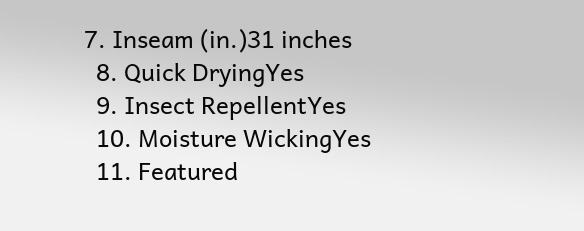7. Inseam (in.)31 inches
  8. Quick DryingYes
  9. Insect RepellentYes
  10. Moisture WickingYes
  11. Featured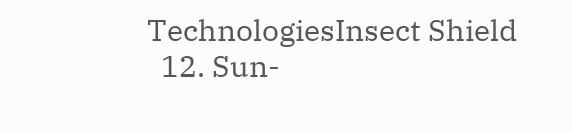TechnologiesInsect Shield
  12. Sun-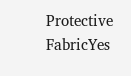Protective FabricYes